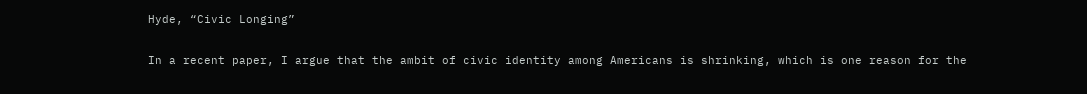Hyde, “Civic Longing”

In a recent paper, I argue that the ambit of civic identity among Americans is shrinking, which is one reason for the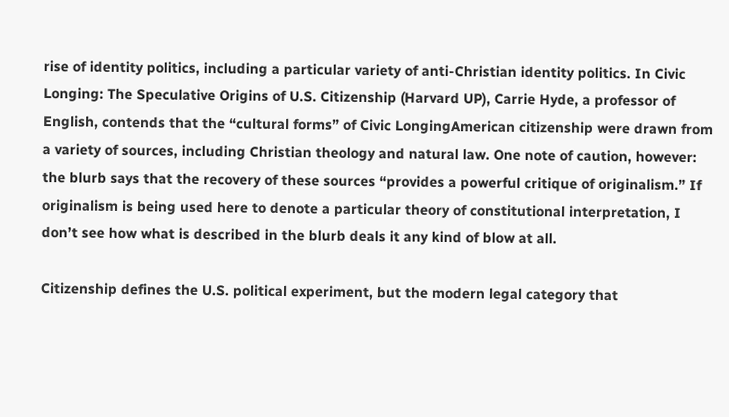rise of identity politics, including a particular variety of anti-Christian identity politics. In Civic Longing: The Speculative Origins of U.S. Citizenship (Harvard UP), Carrie Hyde, a professor of English, contends that the “cultural forms” of Civic LongingAmerican citizenship were drawn from a variety of sources, including Christian theology and natural law. One note of caution, however: the blurb says that the recovery of these sources “provides a powerful critique of originalism.” If originalism is being used here to denote a particular theory of constitutional interpretation, I don’t see how what is described in the blurb deals it any kind of blow at all.

Citizenship defines the U.S. political experiment, but the modern legal category that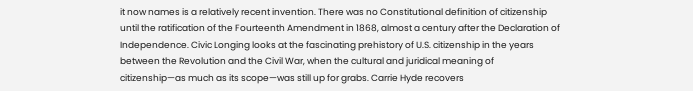it now names is a relatively recent invention. There was no Constitutional definition of citizenship until the ratification of the Fourteenth Amendment in 1868, almost a century after the Declaration of Independence. Civic Longing looks at the fascinating prehistory of U.S. citizenship in the years between the Revolution and the Civil War, when the cultural and juridical meaning of citizenship—as much as its scope—was still up for grabs. Carrie Hyde recovers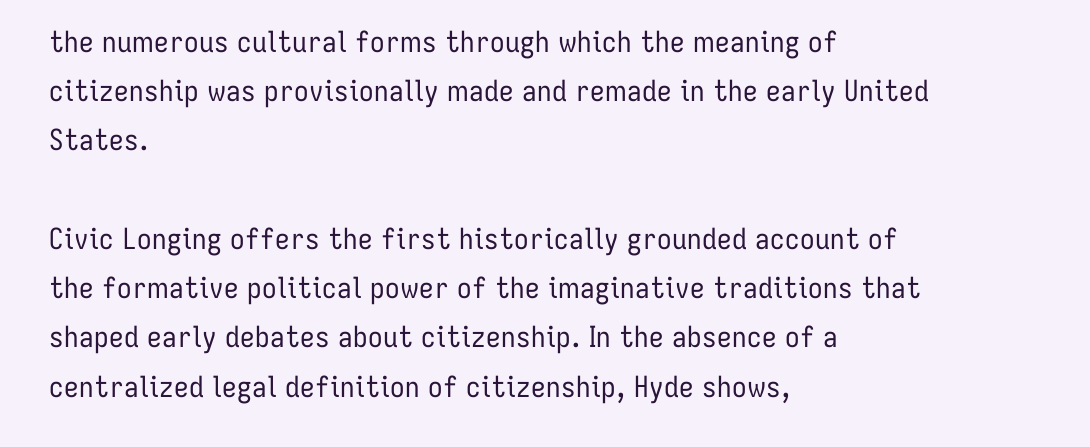the numerous cultural forms through which the meaning of citizenship was provisionally made and remade in the early United States.

Civic Longing offers the first historically grounded account of the formative political power of the imaginative traditions that shaped early debates about citizenship. In the absence of a centralized legal definition of citizenship, Hyde shows,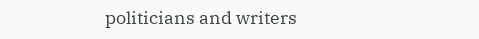politicians and writers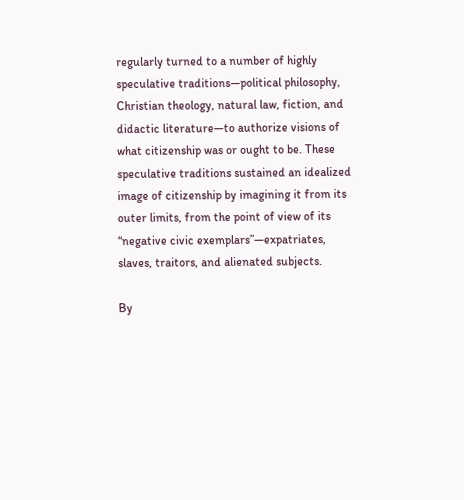regularly turned to a number of highly speculative traditions—political philosophy, Christian theology, natural law, fiction, and didactic literature—to authorize visions of what citizenship was or ought to be. These speculative traditions sustained an idealized image of citizenship by imagining it from its outer limits, from the point of view of its “negative civic exemplars”—expatriates, slaves, traitors, and alienated subjects.

By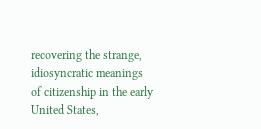recovering the strange, idiosyncratic meanings of citizenship in the early United States,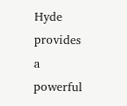Hyde provides a powerful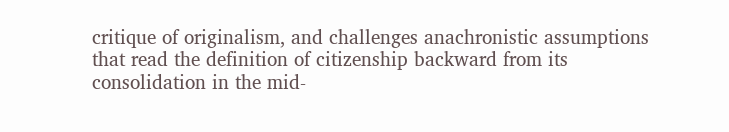critique of originalism, and challenges anachronistic assumptions that read the definition of citizenship backward from its consolidation in the mid-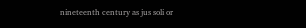nineteenth century as jus soli or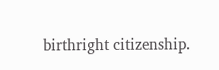birthright citizenship.